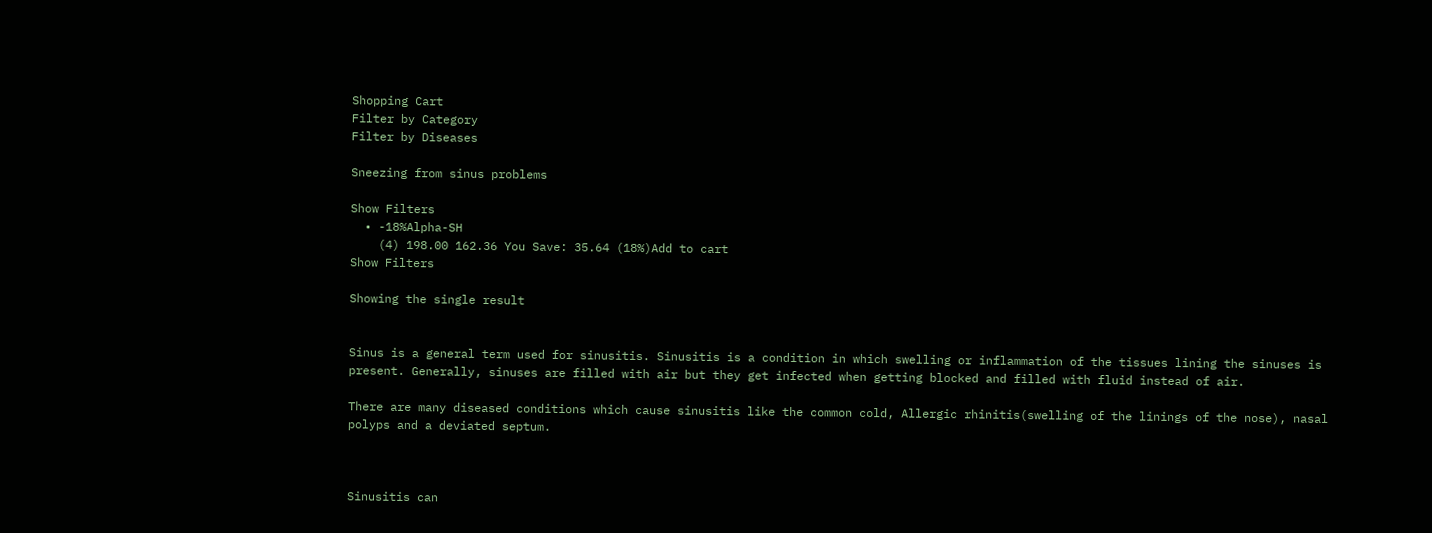Shopping Cart
Filter by Category
Filter by Diseases

Sneezing from sinus problems

Show Filters
  • -18%Alpha-SH
    (4) 198.00 162.36 You Save: 35.64 (18%)Add to cart
Show Filters

Showing the single result


Sinus is a general term used for sinusitis. Sinusitis is a condition in which swelling or inflammation of the tissues lining the sinuses is present. Generally, sinuses are filled with air but they get infected when getting blocked and filled with fluid instead of air.

There are many diseased conditions which cause sinusitis like the common cold, Allergic rhinitis(swelling of the linings of the nose), nasal polyps and a deviated septum.



Sinusitis can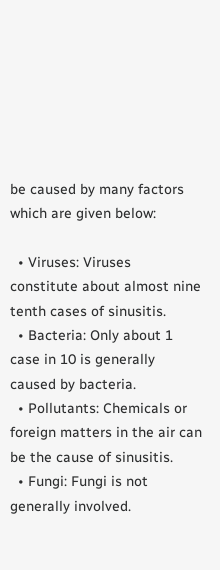be caused by many factors which are given below:

  • Viruses: Viruses constitute about almost nine tenth cases of sinusitis.
  • Bacteria: Only about 1 case in 10 is generally caused by bacteria.
  • Pollutants: Chemicals or foreign matters in the air can be the cause of sinusitis.
  • Fungi: Fungi is not generally involved.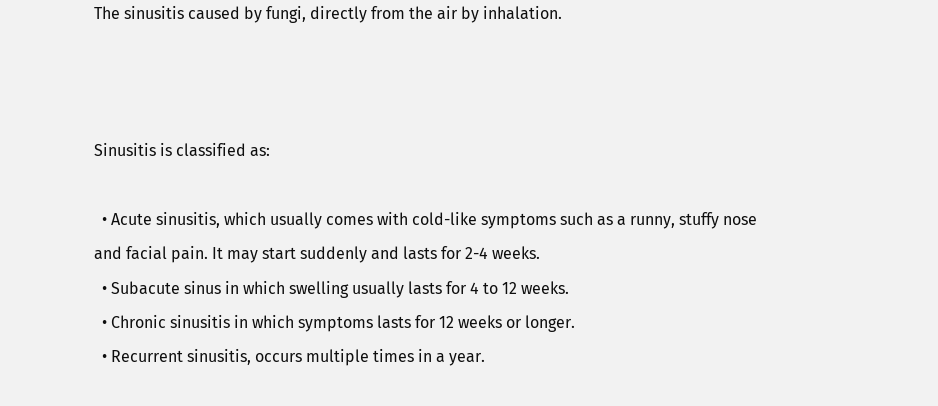The sinusitis caused by fungi, directly from the air by inhalation.



Sinusitis is classified as:

  • Acute sinusitis, which usually comes with cold-like symptoms such as a runny, stuffy nose and facial pain. It may start suddenly and lasts for 2-4 weeks.
  • Subacute sinus in which swelling usually lasts for 4 to 12 weeks.
  • Chronic sinusitis in which symptoms lasts for 12 weeks or longer.
  • Recurrent sinusitis, occurs multiple times in a year.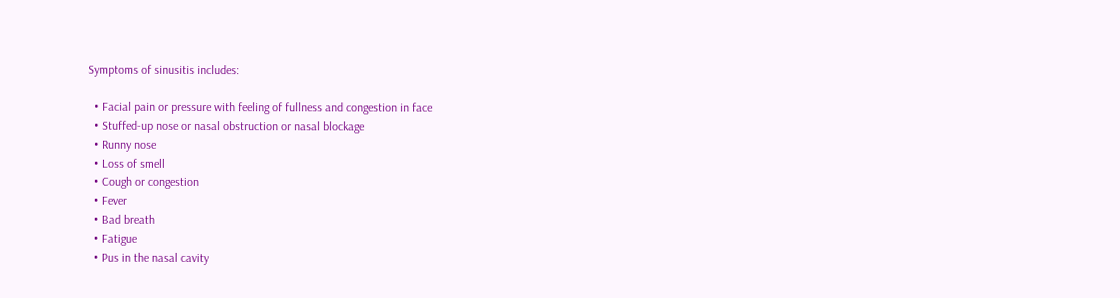Symptoms of sinusitis includes:

  • Facial pain or pressure with feeling of fullness and congestion in face
  • Stuffed-up nose or nasal obstruction or nasal blockage
  • Runny nose
  • Loss of smell
  • Cough or congestion
  • Fever
  • Bad breath
  • Fatigue
  • Pus in the nasal cavity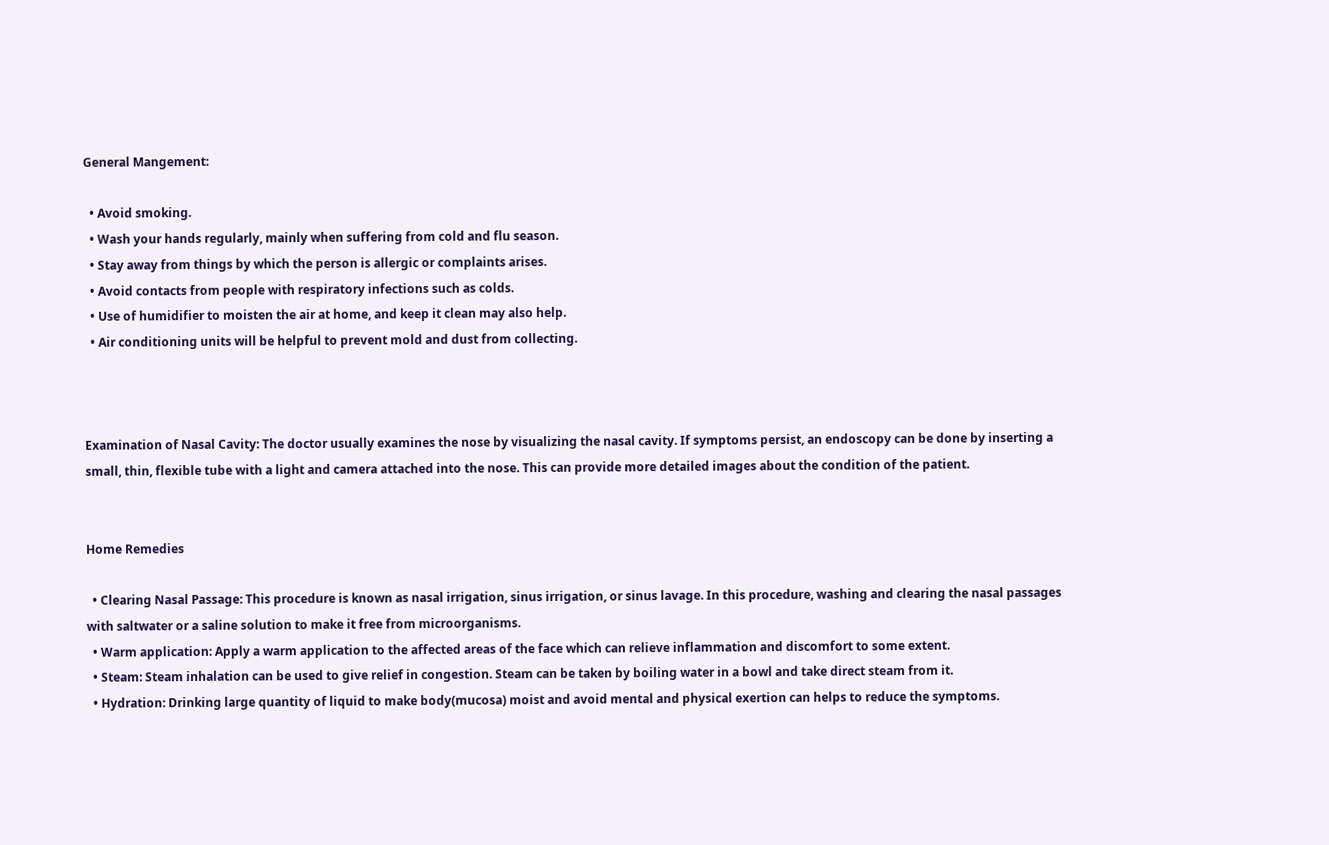General Mangement:

  • Avoid smoking.
  • Wash your hands regularly, mainly when suffering from cold and flu season.
  • Stay away from things by which the person is allergic or complaints arises.
  • Avoid contacts from people with respiratory infections such as colds.
  • Use of humidifier to moisten the air at home, and keep it clean may also help.
  • Air conditioning units will be helpful to prevent mold and dust from collecting.



Examination of Nasal Cavity: The doctor usually examines the nose by visualizing the nasal cavity. If symptoms persist, an endoscopy can be done by inserting a small, thin, flexible tube with a light and camera attached into the nose. This can provide more detailed images about the condition of the patient.


Home Remedies

  • Clearing Nasal Passage: This procedure is known as nasal irrigation, sinus irrigation, or sinus lavage. In this procedure, washing and clearing the nasal passages with saltwater or a saline solution to make it free from microorganisms.
  • Warm application: Apply a warm application to the affected areas of the face which can relieve inflammation and discomfort to some extent.
  • Steam: Steam inhalation can be used to give relief in congestion. Steam can be taken by boiling water in a bowl and take direct steam from it.
  • Hydration: Drinking large quantity of liquid to make body(mucosa) moist and avoid mental and physical exertion can helps to reduce the symptoms.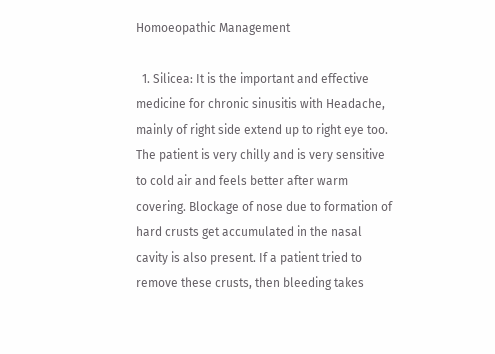Homoeopathic Management

  1. Silicea: It is the important and effective medicine for chronic sinusitis with Headache, mainly of right side extend up to right eye too. The patient is very chilly and is very sensitive to cold air and feels better after warm covering. Blockage of nose due to formation of hard crusts get accumulated in the nasal cavity is also present. If a patient tried to remove these crusts, then bleeding takes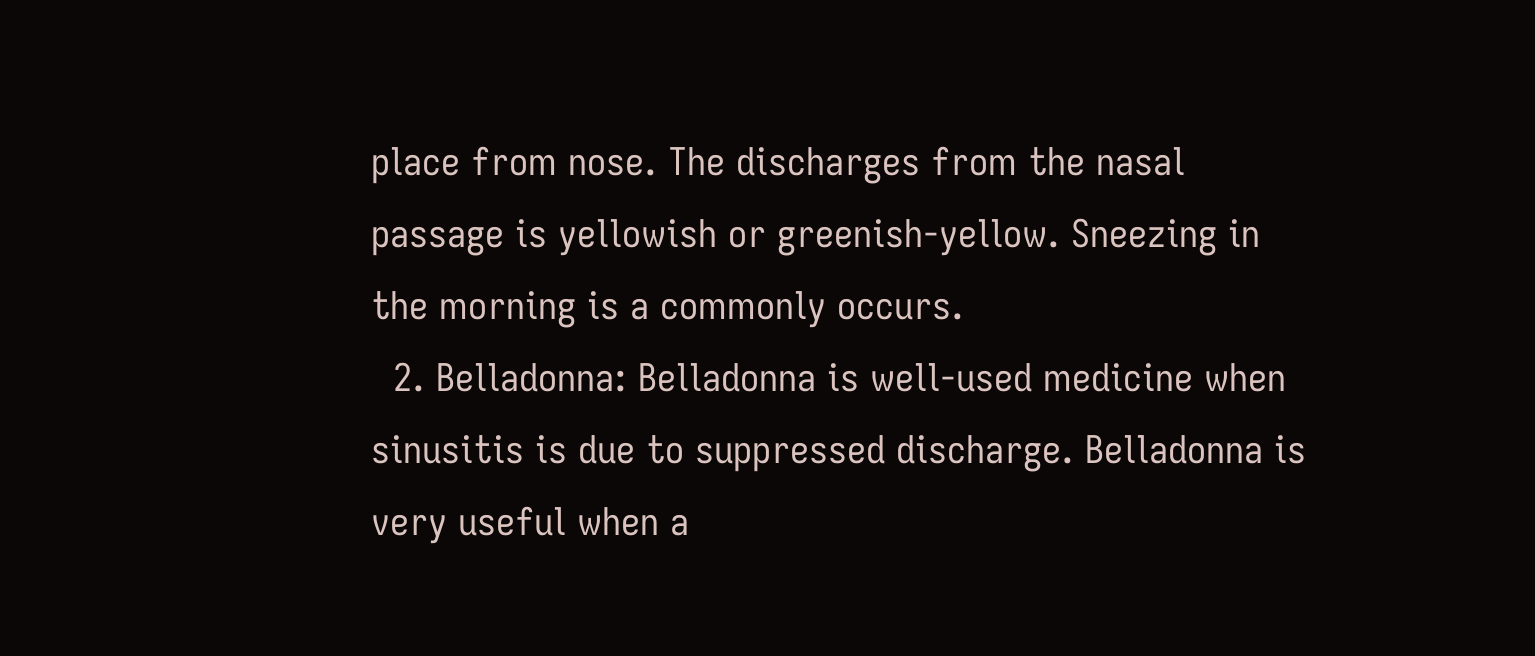place from nose. The discharges from the nasal passage is yellowish or greenish-yellow. Sneezing in the morning is a commonly occurs.
  2. Belladonna: Belladonna is well-used medicine when sinusitis is due to suppressed discharge. Belladonna is very useful when a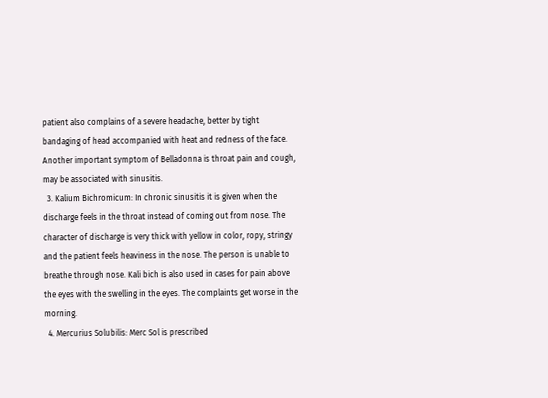patient also complains of a severe headache, better by tight bandaging of head accompanied with heat and redness of the face. Another important symptom of Belladonna is throat pain and cough, may be associated with sinusitis.
  3. Kalium Bichromicum: In chronic sinusitis it is given when the discharge feels in the throat instead of coming out from nose. The character of discharge is very thick with yellow in color, ropy, stringy and the patient feels heaviness in the nose. The person is unable to breathe through nose. Kali bich is also used in cases for pain above the eyes with the swelling in the eyes. The complaints get worse in the morning.
  4. Mercurius Solubilis: Merc Sol is prescribed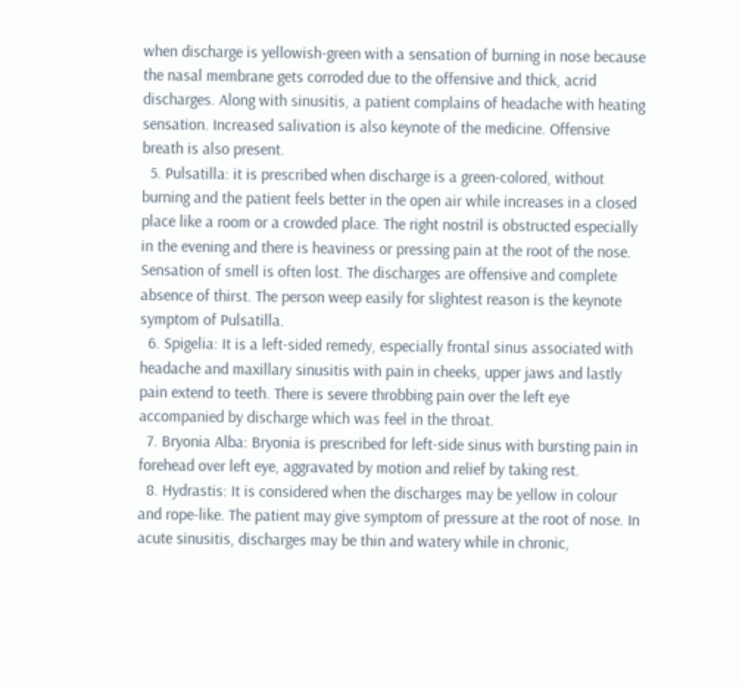when discharge is yellowish-green with a sensation of burning in nose because the nasal membrane gets corroded due to the offensive and thick, acrid discharges. Along with sinusitis, a patient complains of headache with heating sensation. Increased salivation is also keynote of the medicine. Offensive breath is also present.
  5. Pulsatilla: it is prescribed when discharge is a green-colored, without burning and the patient feels better in the open air while increases in a closed place like a room or a crowded place. The right nostril is obstructed especially in the evening and there is heaviness or pressing pain at the root of the nose. Sensation of smell is often lost. The discharges are offensive and complete absence of thirst. The person weep easily for slightest reason is the keynote symptom of Pulsatilla.
  6. Spigelia: It is a left-sided remedy, especially frontal sinus associated with headache and maxillary sinusitis with pain in cheeks, upper jaws and lastly pain extend to teeth. There is severe throbbing pain over the left eye accompanied by discharge which was feel in the throat.
  7. Bryonia Alba: Bryonia is prescribed for left-side sinus with bursting pain in forehead over left eye, aggravated by motion and relief by taking rest.
  8. Hydrastis: It is considered when the discharges may be yellow in colour and rope-like. The patient may give symptom of pressure at the root of nose. In acute sinusitis, discharges may be thin and watery while in chronic,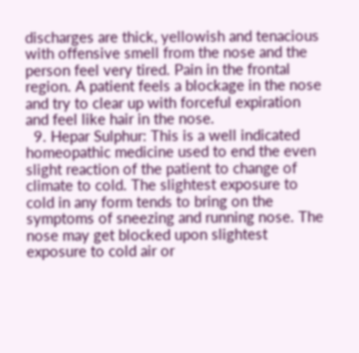discharges are thick, yellowish and tenacious with offensive smell from the nose and the person feel very tired. Pain in the frontal region. A patient feels a blockage in the nose and try to clear up with forceful expiration and feel like hair in the nose.
  9. Hepar Sulphur: This is a well indicated homeopathic medicine used to end the even slight reaction of the patient to change of climate to cold. The slightest exposure to cold in any form tends to bring on the symptoms of sneezing and running nose. The nose may get blocked upon slightest exposure to cold air or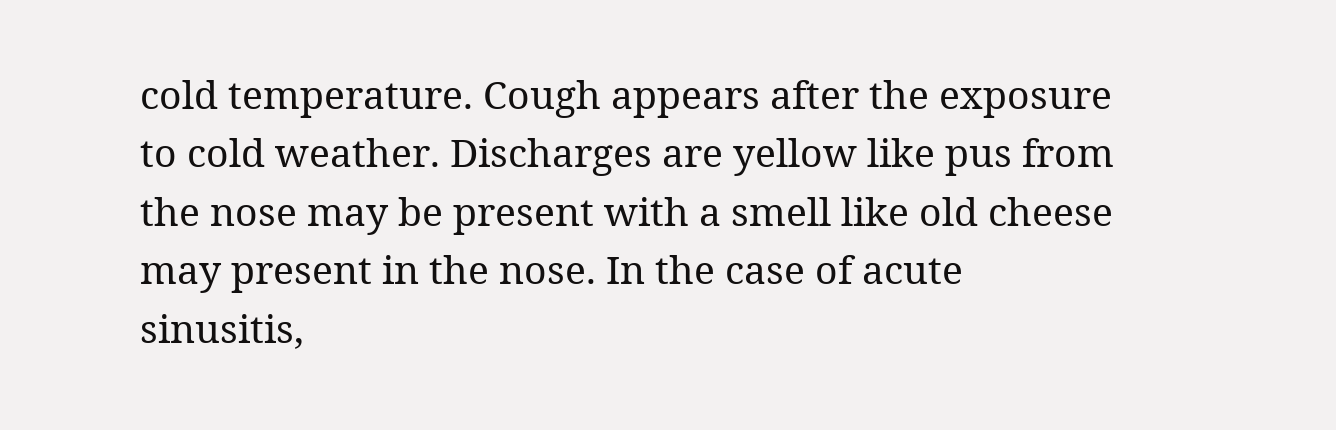cold temperature. Cough appears after the exposure to cold weather. Discharges are yellow like pus from the nose may be present with a smell like old cheese may present in the nose. In the case of acute sinusitis,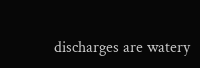discharges are watery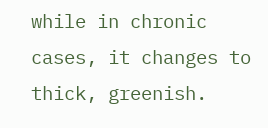while in chronic cases, it changes to thick, greenish.